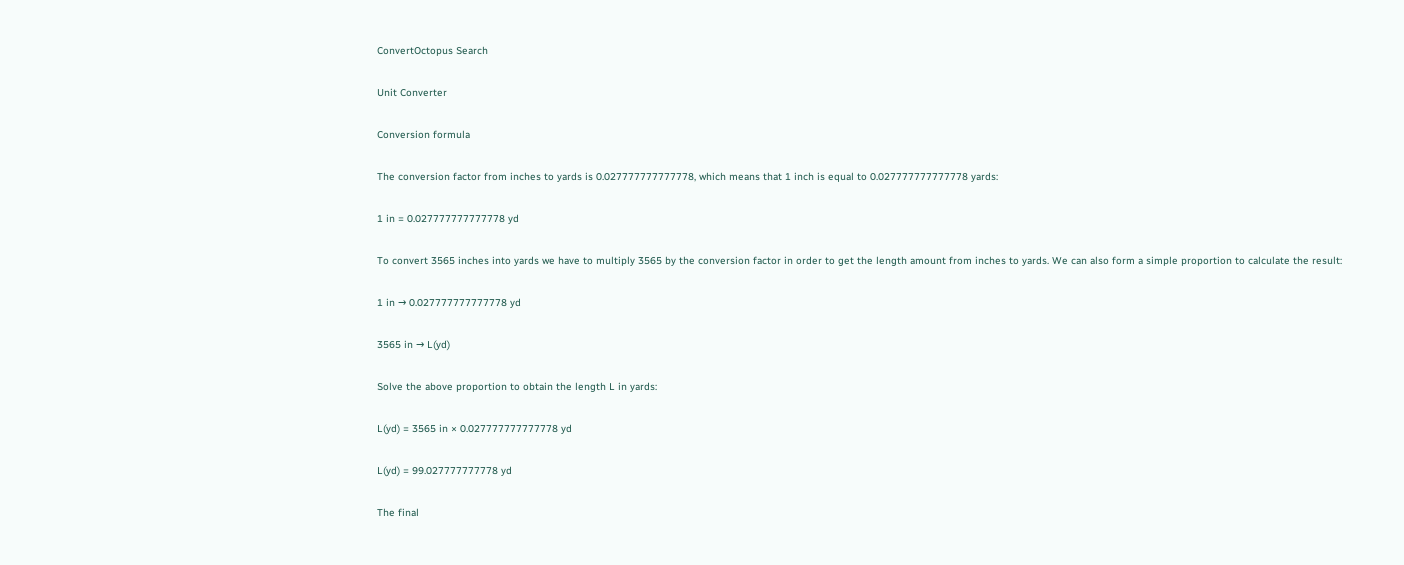ConvertOctopus Search

Unit Converter

Conversion formula

The conversion factor from inches to yards is 0.027777777777778, which means that 1 inch is equal to 0.027777777777778 yards:

1 in = 0.027777777777778 yd

To convert 3565 inches into yards we have to multiply 3565 by the conversion factor in order to get the length amount from inches to yards. We can also form a simple proportion to calculate the result:

1 in → 0.027777777777778 yd

3565 in → L(yd)

Solve the above proportion to obtain the length L in yards:

L(yd) = 3565 in × 0.027777777777778 yd

L(yd) = 99.027777777778 yd

The final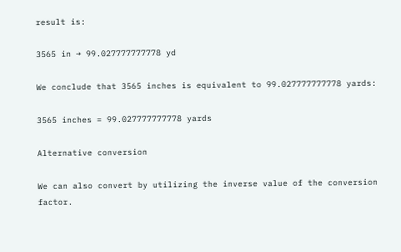result is:

3565 in → 99.027777777778 yd

We conclude that 3565 inches is equivalent to 99.027777777778 yards:

3565 inches = 99.027777777778 yards

Alternative conversion

We can also convert by utilizing the inverse value of the conversion factor.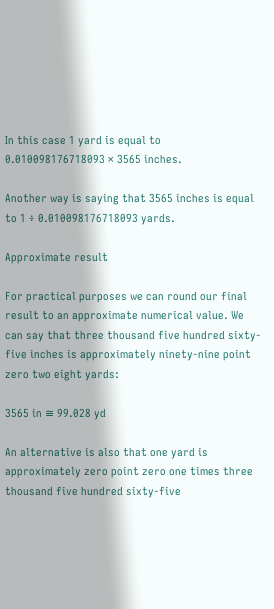In this case 1 yard is equal to 0.010098176718093 × 3565 inches.

Another way is saying that 3565 inches is equal to 1 ÷ 0.010098176718093 yards.

Approximate result

For practical purposes we can round our final result to an approximate numerical value. We can say that three thousand five hundred sixty-five inches is approximately ninety-nine point zero two eight yards:

3565 in ≅ 99.028 yd

An alternative is also that one yard is approximately zero point zero one times three thousand five hundred sixty-five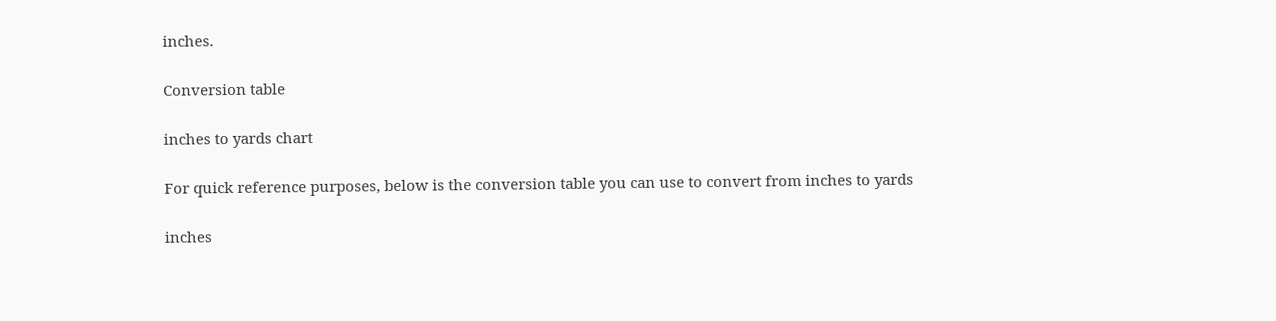inches.

Conversion table

inches to yards chart

For quick reference purposes, below is the conversion table you can use to convert from inches to yards

inches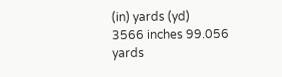(in) yards (yd)
3566 inches 99.056 yards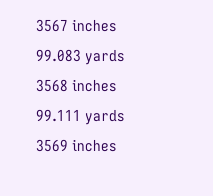3567 inches 99.083 yards
3568 inches 99.111 yards
3569 inches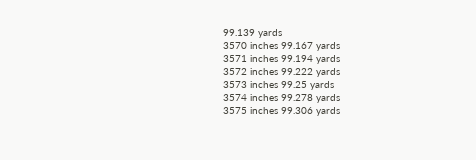99.139 yards
3570 inches 99.167 yards
3571 inches 99.194 yards
3572 inches 99.222 yards
3573 inches 99.25 yards
3574 inches 99.278 yards
3575 inches 99.306 yards